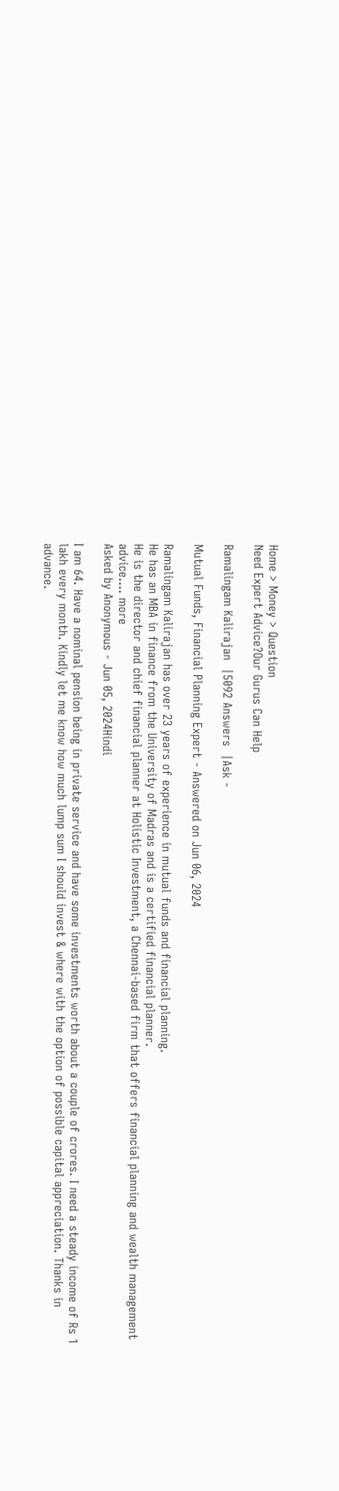Home > Money > Question
Need Expert Advice?Our Gurus Can Help

Ramalingam Kalirajan  |5092 Answers  |Ask -

Mutual Funds, Financial Planning Expert - Answered on Jun 06, 2024

Ramalingam Kalirajan has over 23 years of experience in mutual funds and financial planning.
He has an MBA in finance from the University of Madras and is a certified financial planner.
He is the director and chief financial planner at Holistic Investment, a Chennai-based firm that offers financial planning and wealth management advice.... more
Asked by Anonymous - Jun 05, 2024Hindi

I am 64. Have a nominal pension being in private service and have some investments worth about a couple of crores. I need a steady income of Rs 1 lakh every month. Kindly let me know how much lump sum I should invest & where with the option of possible capital appreciation. Thanks in advance.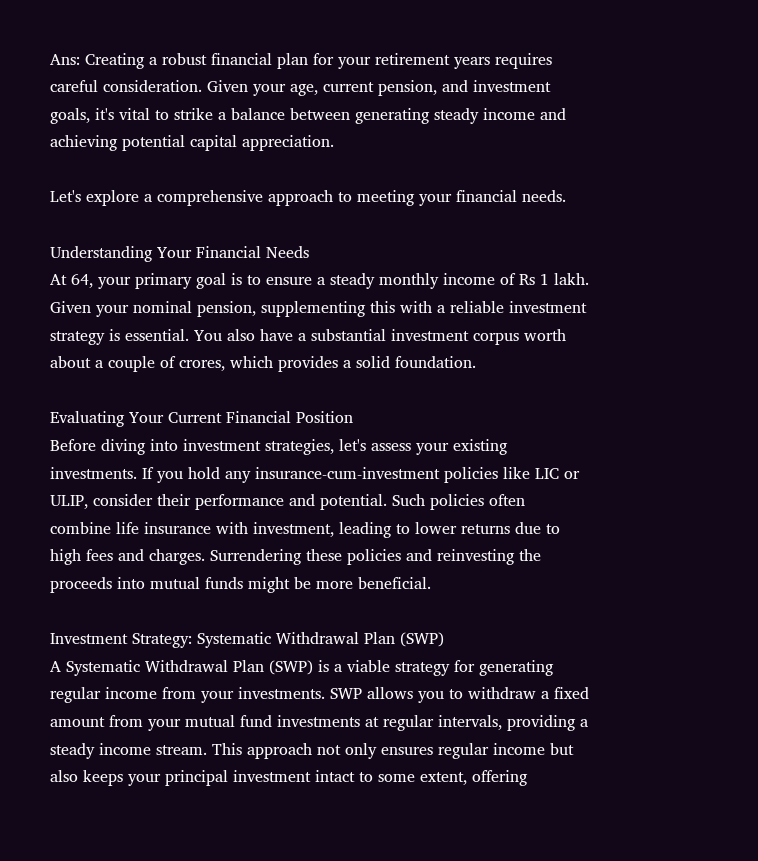Ans: Creating a robust financial plan for your retirement years requires careful consideration. Given your age, current pension, and investment goals, it's vital to strike a balance between generating steady income and achieving potential capital appreciation.

Let's explore a comprehensive approach to meeting your financial needs.

Understanding Your Financial Needs
At 64, your primary goal is to ensure a steady monthly income of Rs 1 lakh. Given your nominal pension, supplementing this with a reliable investment strategy is essential. You also have a substantial investment corpus worth about a couple of crores, which provides a solid foundation.

Evaluating Your Current Financial Position
Before diving into investment strategies, let's assess your existing investments. If you hold any insurance-cum-investment policies like LIC or ULIP, consider their performance and potential. Such policies often combine life insurance with investment, leading to lower returns due to high fees and charges. Surrendering these policies and reinvesting the proceeds into mutual funds might be more beneficial.

Investment Strategy: Systematic Withdrawal Plan (SWP)
A Systematic Withdrawal Plan (SWP) is a viable strategy for generating regular income from your investments. SWP allows you to withdraw a fixed amount from your mutual fund investments at regular intervals, providing a steady income stream. This approach not only ensures regular income but also keeps your principal investment intact to some extent, offering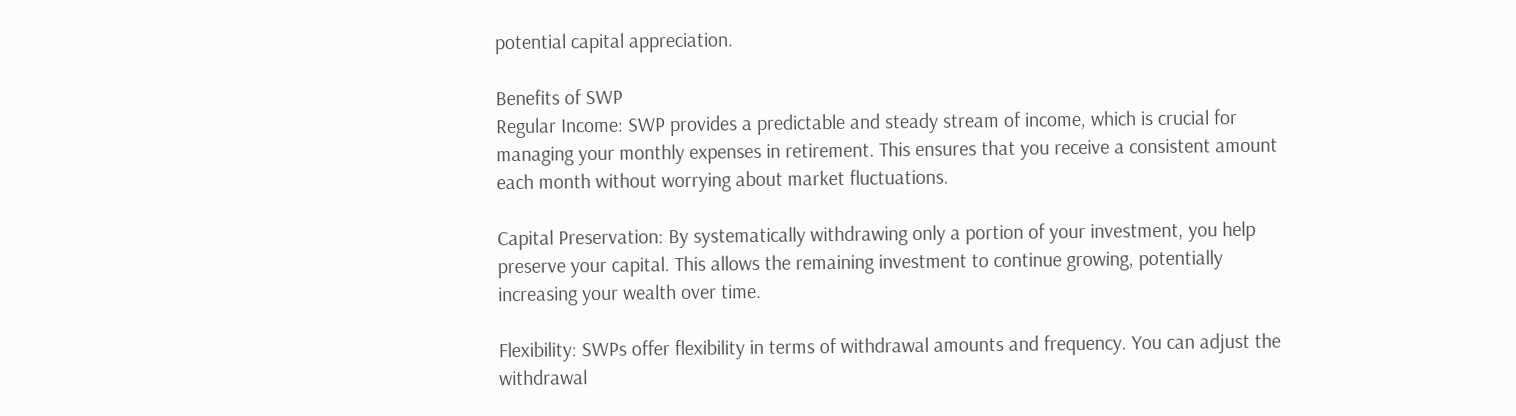potential capital appreciation.

Benefits of SWP
Regular Income: SWP provides a predictable and steady stream of income, which is crucial for managing your monthly expenses in retirement. This ensures that you receive a consistent amount each month without worrying about market fluctuations.

Capital Preservation: By systematically withdrawing only a portion of your investment, you help preserve your capital. This allows the remaining investment to continue growing, potentially increasing your wealth over time.

Flexibility: SWPs offer flexibility in terms of withdrawal amounts and frequency. You can adjust the withdrawal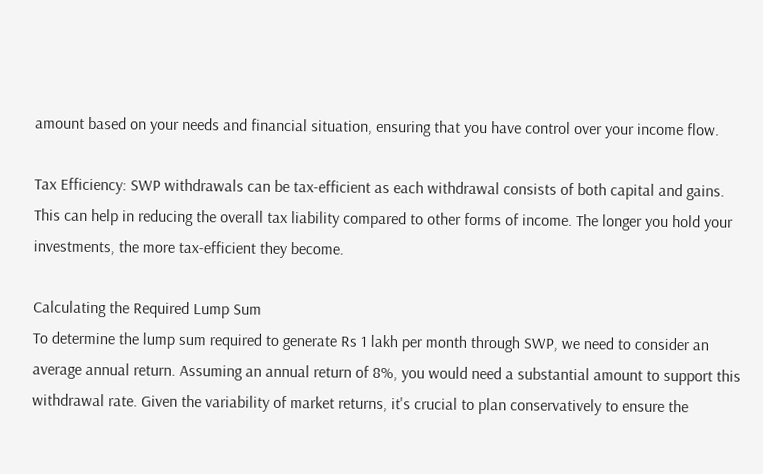amount based on your needs and financial situation, ensuring that you have control over your income flow.

Tax Efficiency: SWP withdrawals can be tax-efficient as each withdrawal consists of both capital and gains. This can help in reducing the overall tax liability compared to other forms of income. The longer you hold your investments, the more tax-efficient they become.

Calculating the Required Lump Sum
To determine the lump sum required to generate Rs 1 lakh per month through SWP, we need to consider an average annual return. Assuming an annual return of 8%, you would need a substantial amount to support this withdrawal rate. Given the variability of market returns, it's crucial to plan conservatively to ensure the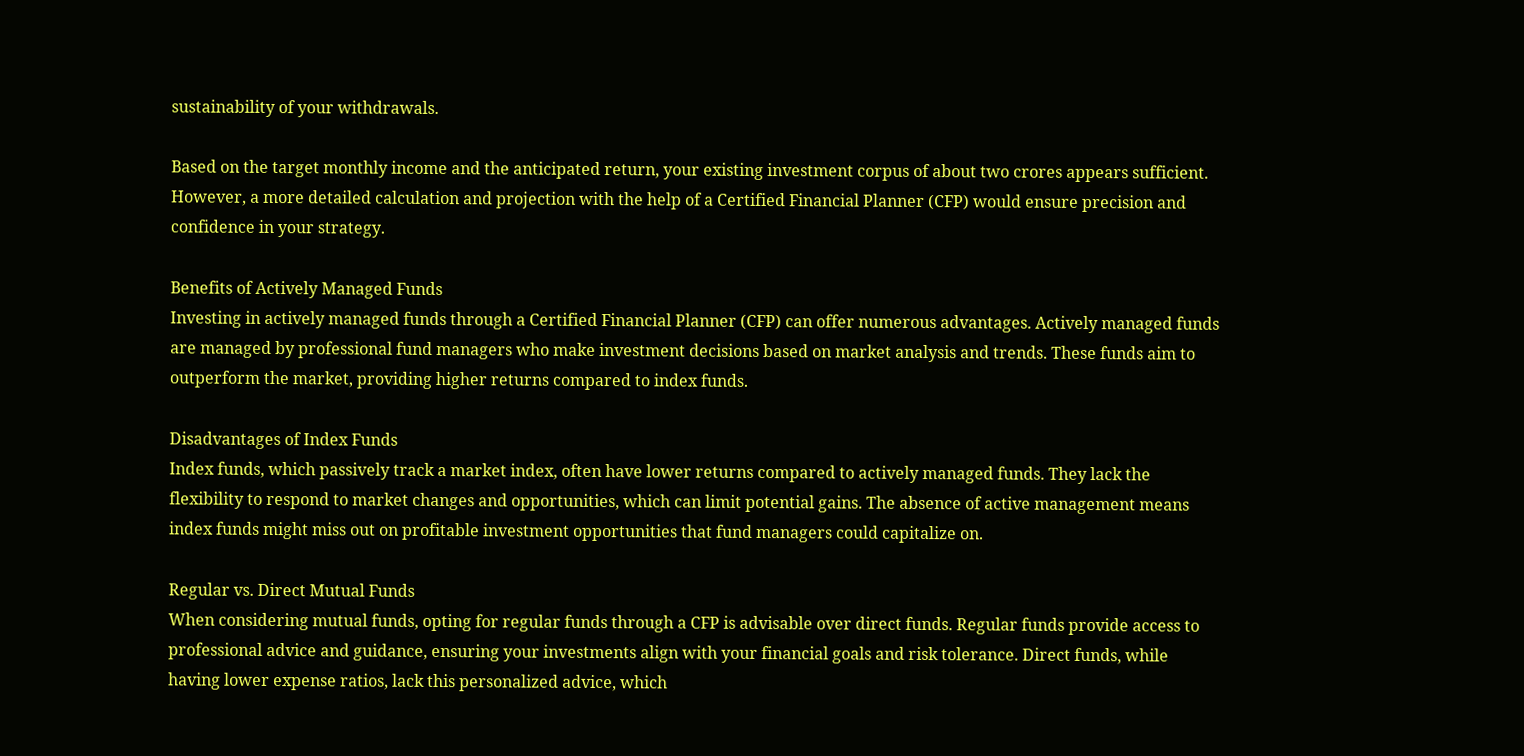sustainability of your withdrawals.

Based on the target monthly income and the anticipated return, your existing investment corpus of about two crores appears sufficient. However, a more detailed calculation and projection with the help of a Certified Financial Planner (CFP) would ensure precision and confidence in your strategy.

Benefits of Actively Managed Funds
Investing in actively managed funds through a Certified Financial Planner (CFP) can offer numerous advantages. Actively managed funds are managed by professional fund managers who make investment decisions based on market analysis and trends. These funds aim to outperform the market, providing higher returns compared to index funds.

Disadvantages of Index Funds
Index funds, which passively track a market index, often have lower returns compared to actively managed funds. They lack the flexibility to respond to market changes and opportunities, which can limit potential gains. The absence of active management means index funds might miss out on profitable investment opportunities that fund managers could capitalize on.

Regular vs. Direct Mutual Funds
When considering mutual funds, opting for regular funds through a CFP is advisable over direct funds. Regular funds provide access to professional advice and guidance, ensuring your investments align with your financial goals and risk tolerance. Direct funds, while having lower expense ratios, lack this personalized advice, which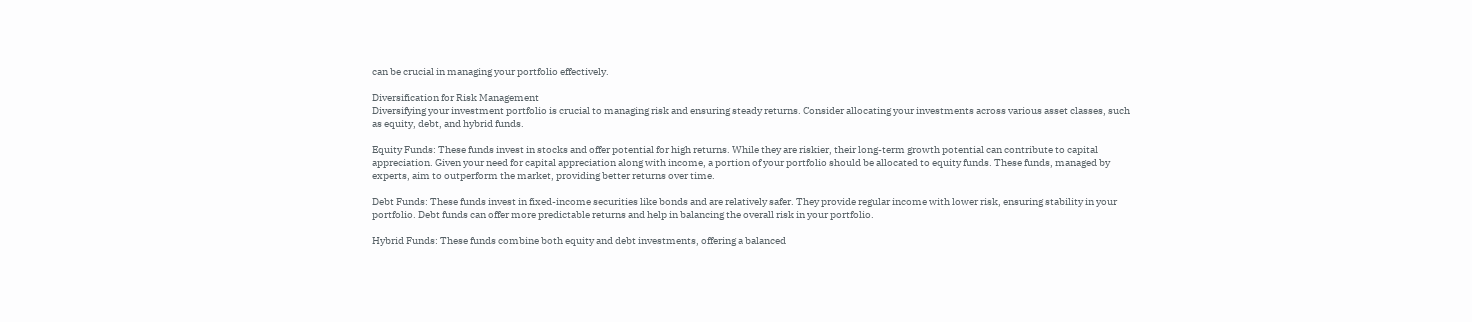can be crucial in managing your portfolio effectively.

Diversification for Risk Management
Diversifying your investment portfolio is crucial to managing risk and ensuring steady returns. Consider allocating your investments across various asset classes, such as equity, debt, and hybrid funds.

Equity Funds: These funds invest in stocks and offer potential for high returns. While they are riskier, their long-term growth potential can contribute to capital appreciation. Given your need for capital appreciation along with income, a portion of your portfolio should be allocated to equity funds. These funds, managed by experts, aim to outperform the market, providing better returns over time.

Debt Funds: These funds invest in fixed-income securities like bonds and are relatively safer. They provide regular income with lower risk, ensuring stability in your portfolio. Debt funds can offer more predictable returns and help in balancing the overall risk in your portfolio.

Hybrid Funds: These funds combine both equity and debt investments, offering a balanced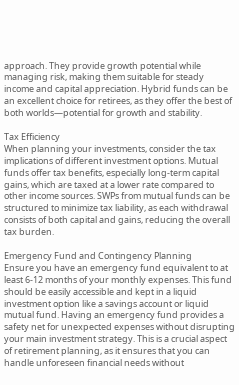approach. They provide growth potential while managing risk, making them suitable for steady income and capital appreciation. Hybrid funds can be an excellent choice for retirees, as they offer the best of both worlds—potential for growth and stability.

Tax Efficiency
When planning your investments, consider the tax implications of different investment options. Mutual funds offer tax benefits, especially long-term capital gains, which are taxed at a lower rate compared to other income sources. SWPs from mutual funds can be structured to minimize tax liability, as each withdrawal consists of both capital and gains, reducing the overall tax burden.

Emergency Fund and Contingency Planning
Ensure you have an emergency fund equivalent to at least 6-12 months of your monthly expenses. This fund should be easily accessible and kept in a liquid investment option like a savings account or liquid mutual fund. Having an emergency fund provides a safety net for unexpected expenses without disrupting your main investment strategy. This is a crucial aspect of retirement planning, as it ensures that you can handle unforeseen financial needs without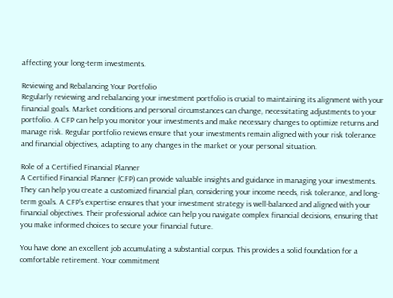affecting your long-term investments.

Reviewing and Rebalancing Your Portfolio
Regularly reviewing and rebalancing your investment portfolio is crucial to maintaining its alignment with your financial goals. Market conditions and personal circumstances can change, necessitating adjustments to your portfolio. A CFP can help you monitor your investments and make necessary changes to optimize returns and manage risk. Regular portfolio reviews ensure that your investments remain aligned with your risk tolerance and financial objectives, adapting to any changes in the market or your personal situation.

Role of a Certified Financial Planner
A Certified Financial Planner (CFP) can provide valuable insights and guidance in managing your investments. They can help you create a customized financial plan, considering your income needs, risk tolerance, and long-term goals. A CFP's expertise ensures that your investment strategy is well-balanced and aligned with your financial objectives. Their professional advice can help you navigate complex financial decisions, ensuring that you make informed choices to secure your financial future.

You have done an excellent job accumulating a substantial corpus. This provides a solid foundation for a comfortable retirement. Your commitment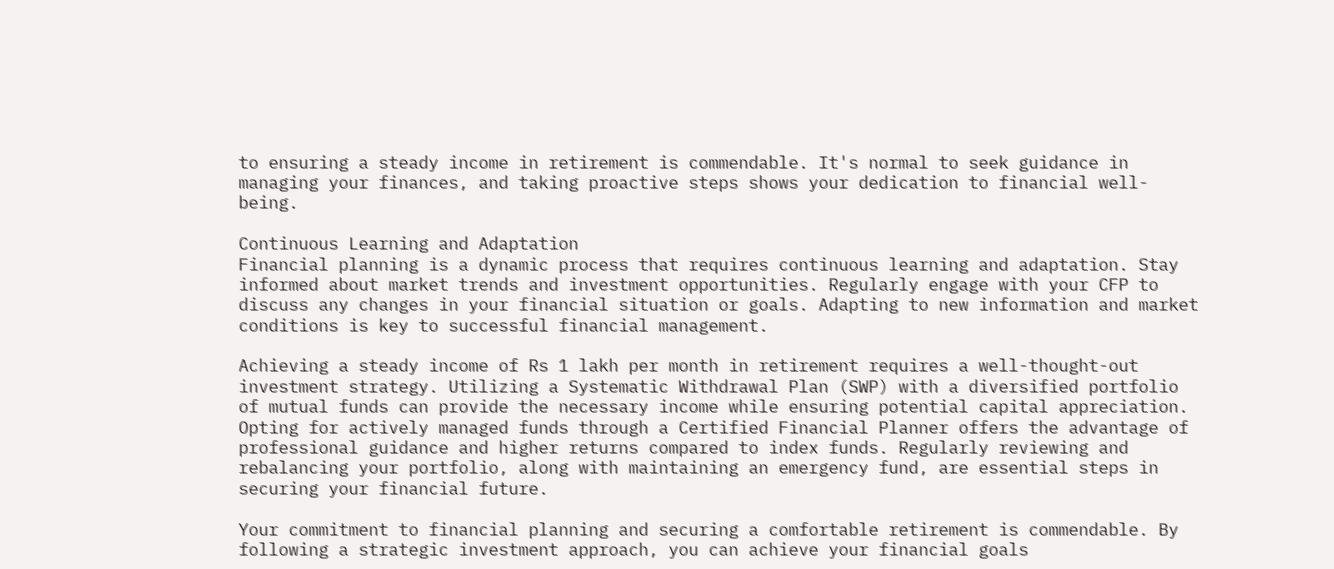to ensuring a steady income in retirement is commendable. It's normal to seek guidance in managing your finances, and taking proactive steps shows your dedication to financial well-being.

Continuous Learning and Adaptation
Financial planning is a dynamic process that requires continuous learning and adaptation. Stay informed about market trends and investment opportunities. Regularly engage with your CFP to discuss any changes in your financial situation or goals. Adapting to new information and market conditions is key to successful financial management.

Achieving a steady income of Rs 1 lakh per month in retirement requires a well-thought-out investment strategy. Utilizing a Systematic Withdrawal Plan (SWP) with a diversified portfolio of mutual funds can provide the necessary income while ensuring potential capital appreciation. Opting for actively managed funds through a Certified Financial Planner offers the advantage of professional guidance and higher returns compared to index funds. Regularly reviewing and rebalancing your portfolio, along with maintaining an emergency fund, are essential steps in securing your financial future.

Your commitment to financial planning and securing a comfortable retirement is commendable. By following a strategic investment approach, you can achieve your financial goals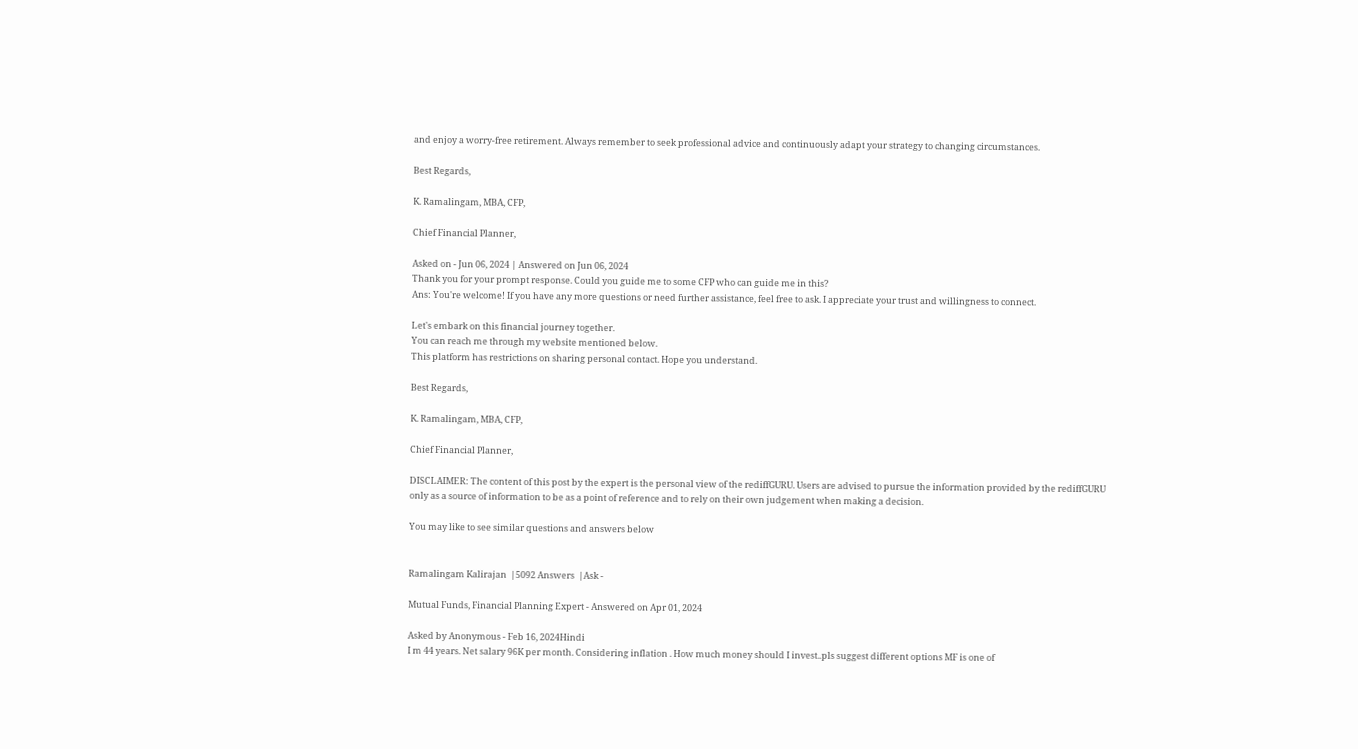and enjoy a worry-free retirement. Always remember to seek professional advice and continuously adapt your strategy to changing circumstances.

Best Regards,

K. Ramalingam, MBA, CFP,

Chief Financial Planner,

Asked on - Jun 06, 2024 | Answered on Jun 06, 2024
Thank you for your prompt response. Could you guide me to some CFP who can guide me in this?
Ans: You're welcome! If you have any more questions or need further assistance, feel free to ask. I appreciate your trust and willingness to connect.

Let's embark on this financial journey together.
You can reach me through my website mentioned below.
This platform has restrictions on sharing personal contact. Hope you understand.

Best Regards,

K. Ramalingam, MBA, CFP,

Chief Financial Planner,

DISCLAIMER: The content of this post by the expert is the personal view of the rediffGURU. Users are advised to pursue the information provided by the rediffGURU only as a source of information to be as a point of reference and to rely on their own judgement when making a decision.

You may like to see similar questions and answers below


Ramalingam Kalirajan  |5092 Answers  |Ask -

Mutual Funds, Financial Planning Expert - Answered on Apr 01, 2024

Asked by Anonymous - Feb 16, 2024Hindi
I m 44 years. Net salary 96K per month. Considering inflation . How much money should I invest..pls suggest different options MF is one of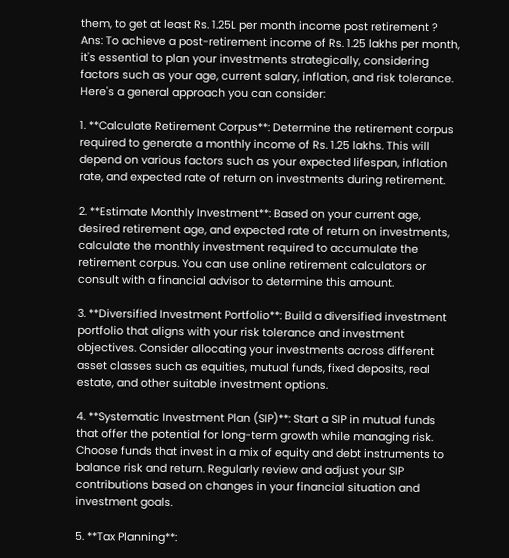them, to get at least Rs. 1.25L per month income post retirement ?
Ans: To achieve a post-retirement income of Rs. 1.25 lakhs per month, it's essential to plan your investments strategically, considering factors such as your age, current salary, inflation, and risk tolerance. Here's a general approach you can consider:

1. **Calculate Retirement Corpus**: Determine the retirement corpus required to generate a monthly income of Rs. 1.25 lakhs. This will depend on various factors such as your expected lifespan, inflation rate, and expected rate of return on investments during retirement.

2. **Estimate Monthly Investment**: Based on your current age, desired retirement age, and expected rate of return on investments, calculate the monthly investment required to accumulate the retirement corpus. You can use online retirement calculators or consult with a financial advisor to determine this amount.

3. **Diversified Investment Portfolio**: Build a diversified investment portfolio that aligns with your risk tolerance and investment objectives. Consider allocating your investments across different asset classes such as equities, mutual funds, fixed deposits, real estate, and other suitable investment options.

4. **Systematic Investment Plan (SIP)**: Start a SIP in mutual funds that offer the potential for long-term growth while managing risk. Choose funds that invest in a mix of equity and debt instruments to balance risk and return. Regularly review and adjust your SIP contributions based on changes in your financial situation and investment goals.

5. **Tax Planning**: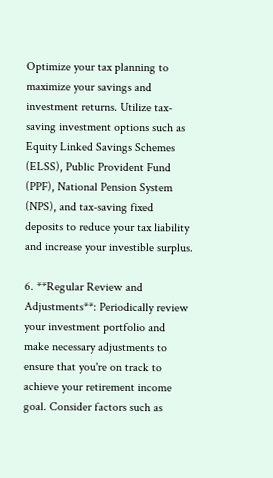Optimize your tax planning to maximize your savings and investment returns. Utilize tax-saving investment options such as Equity Linked Savings Schemes (ELSS), Public Provident Fund (PPF), National Pension System (NPS), and tax-saving fixed deposits to reduce your tax liability and increase your investible surplus.

6. **Regular Review and Adjustments**: Periodically review your investment portfolio and make necessary adjustments to ensure that you're on track to achieve your retirement income goal. Consider factors such as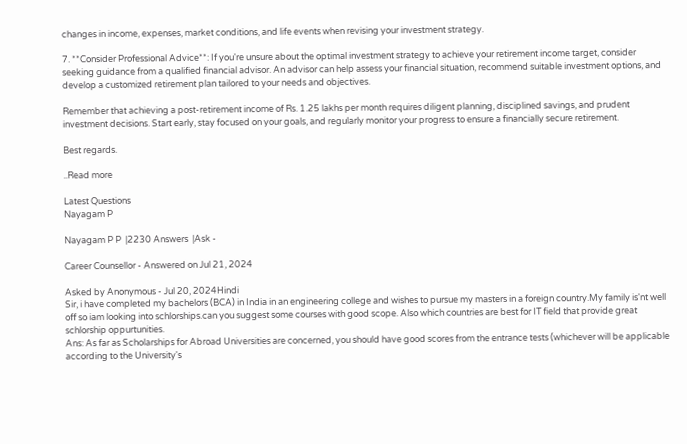changes in income, expenses, market conditions, and life events when revising your investment strategy.

7. **Consider Professional Advice**: If you're unsure about the optimal investment strategy to achieve your retirement income target, consider seeking guidance from a qualified financial advisor. An advisor can help assess your financial situation, recommend suitable investment options, and develop a customized retirement plan tailored to your needs and objectives.

Remember that achieving a post-retirement income of Rs. 1.25 lakhs per month requires diligent planning, disciplined savings, and prudent investment decisions. Start early, stay focused on your goals, and regularly monitor your progress to ensure a financially secure retirement.

Best regards.

..Read more

Latest Questions
Nayagam P

Nayagam P P  |2230 Answers  |Ask -

Career Counsellor - Answered on Jul 21, 2024

Asked by Anonymous - Jul 20, 2024Hindi
Sir, i have completed my bachelors (BCA) in India in an engineering college and wishes to pursue my masters in a foreign country.My family is'nt well off so iam looking into schlorships.can you suggest some courses with good scope. Also which countries are best for IT field that provide great schlorship oppurtunities.
Ans: As far as Scholarships for Abroad Universities are concerned, you should have good scores from the entrance tests (whichever will be applicable according to the University's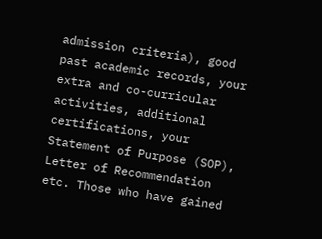admission criteria), good past academic records, your extra and co-curricular activities, additional certifications, your Statement of Purpose (SOP), Letter of Recommendation etc. Those who have gained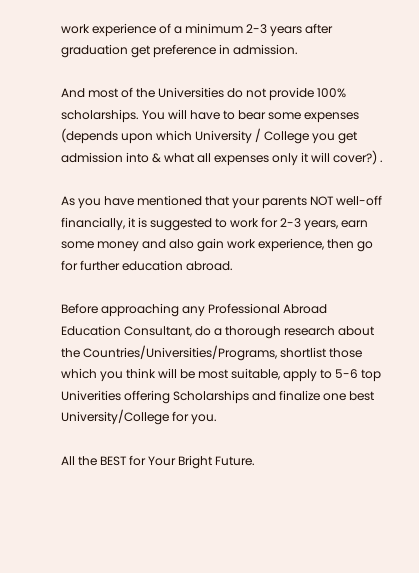work experience of a minimum 2-3 years after graduation get preference in admission.

And most of the Universities do not provide 100% scholarships. You will have to bear some expenses (depends upon which University / College you get admission into & what all expenses only it will cover?) .

As you have mentioned that your parents NOT well-off financially, it is suggested to work for 2-3 years, earn some money and also gain work experience, then go for further education abroad.

Before approaching any Professional Abroad Education Consultant, do a thorough research about the Countries/Universities/Programs, shortlist those which you think will be most suitable, apply to 5-6 top Univerities offering Scholarships and finalize one best University/College for you.

All the BEST for Your Bright Future.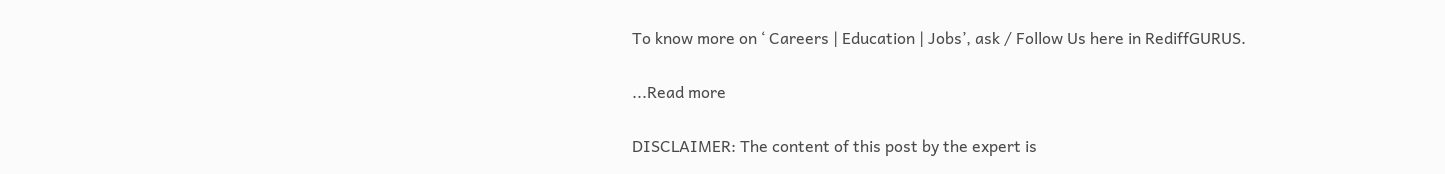To know more on ‘ Careers | Education | Jobs’, ask / Follow Us here in RediffGURUS.

...Read more

DISCLAIMER: The content of this post by the expert is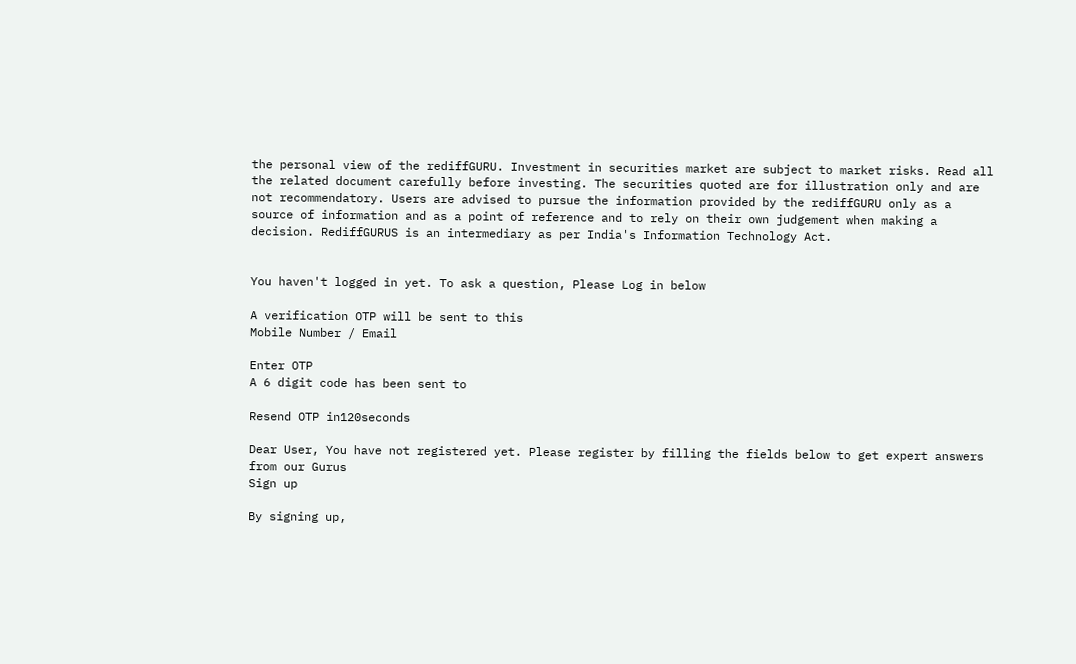the personal view of the rediffGURU. Investment in securities market are subject to market risks. Read all the related document carefully before investing. The securities quoted are for illustration only and are not recommendatory. Users are advised to pursue the information provided by the rediffGURU only as a source of information and as a point of reference and to rely on their own judgement when making a decision. RediffGURUS is an intermediary as per India's Information Technology Act.


You haven't logged in yet. To ask a question, Please Log in below

A verification OTP will be sent to this
Mobile Number / Email

Enter OTP
A 6 digit code has been sent to

Resend OTP in120seconds

Dear User, You have not registered yet. Please register by filling the fields below to get expert answers from our Gurus
Sign up

By signing up,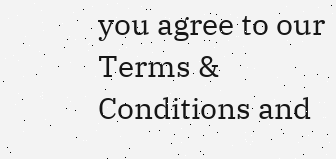you agree to our
Terms & Conditions and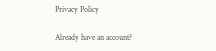Privacy Policy

Already have an account?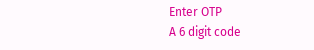Enter OTP
A 6 digit code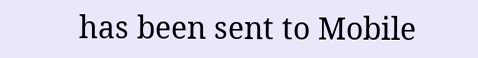has been sent to Mobile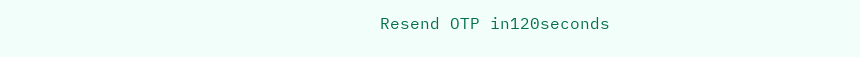Resend OTP in120seconds